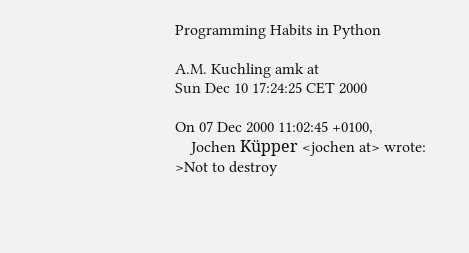Programming Habits in Python

A.M. Kuchling amk at
Sun Dec 10 17:24:25 CET 2000

On 07 Dec 2000 11:02:45 +0100,
    Jochen Küpper <jochen at> wrote:
>Not to destroy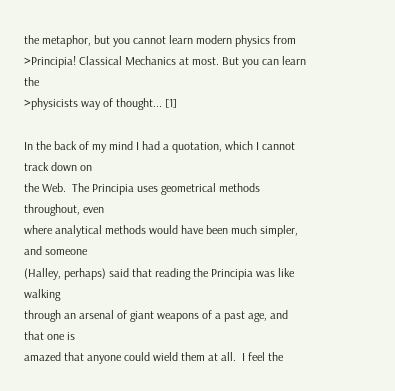the metaphor, but you cannot learn modern physics from
>Principia! Classical Mechanics at most. But you can learn the
>physicists way of thought... [1]

In the back of my mind I had a quotation, which I cannot track down on
the Web.  The Principia uses geometrical methods throughout, even
where analytical methods would have been much simpler, and someone
(Halley, perhaps) said that reading the Principia was like walking
through an arsenal of giant weapons of a past age, and that one is
amazed that anyone could wield them at all.  I feel the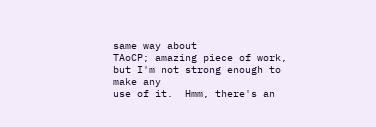same way about
TAoCP; amazing piece of work, but I'm not strong enough to make any
use of it.  Hmm, there's an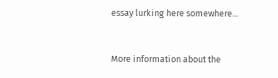essay lurking here somewhere...


More information about the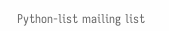Python-list mailing list